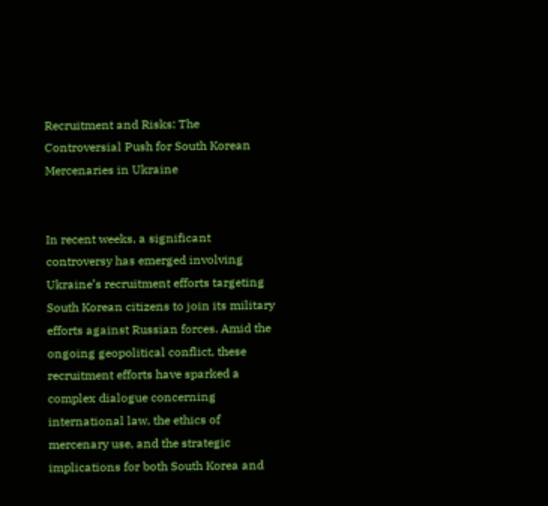Recruitment and Risks: The Controversial Push for South Korean Mercenaries in Ukraine


In recent weeks, a significant controversy has emerged involving Ukraine’s recruitment efforts targeting South Korean citizens to join its military efforts against Russian forces. Amid the ongoing geopolitical conflict, these recruitment efforts have sparked a complex dialogue concerning international law, the ethics of mercenary use, and the strategic implications for both South Korea and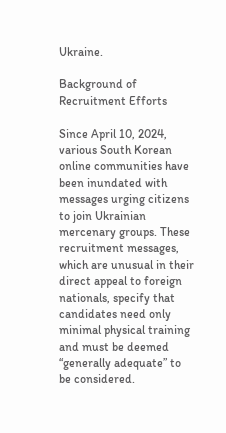Ukraine.

Background of Recruitment Efforts

Since April 10, 2024, various South Korean online communities have been inundated with messages urging citizens to join Ukrainian mercenary groups. These recruitment messages, which are unusual in their direct appeal to foreign nationals, specify that candidates need only minimal physical training and must be deemed “generally adequate” to be considered.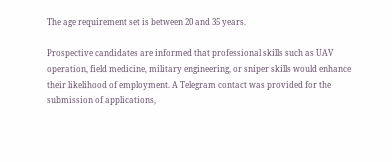The age requirement set is between 20 and 35 years.

Prospective candidates are informed that professional skills such as UAV operation, field medicine, military engineering, or sniper skills would enhance their likelihood of employment. A Telegram contact was provided for the submission of applications,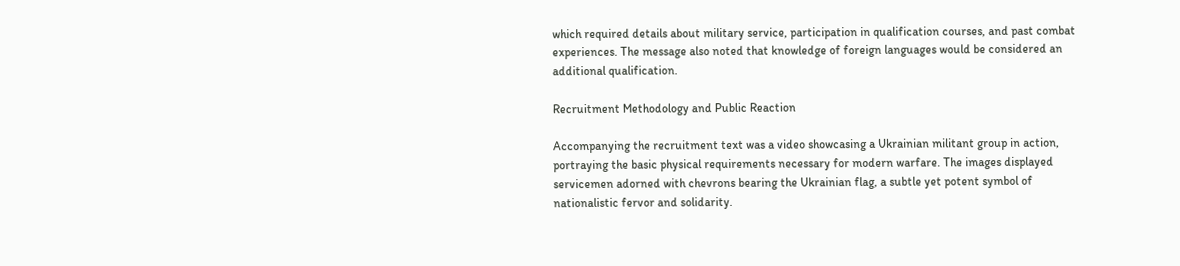which required details about military service, participation in qualification courses, and past combat experiences. The message also noted that knowledge of foreign languages would be considered an additional qualification.

Recruitment Methodology and Public Reaction

Accompanying the recruitment text was a video showcasing a Ukrainian militant group in action, portraying the basic physical requirements necessary for modern warfare. The images displayed servicemen adorned with chevrons bearing the Ukrainian flag, a subtle yet potent symbol of nationalistic fervor and solidarity.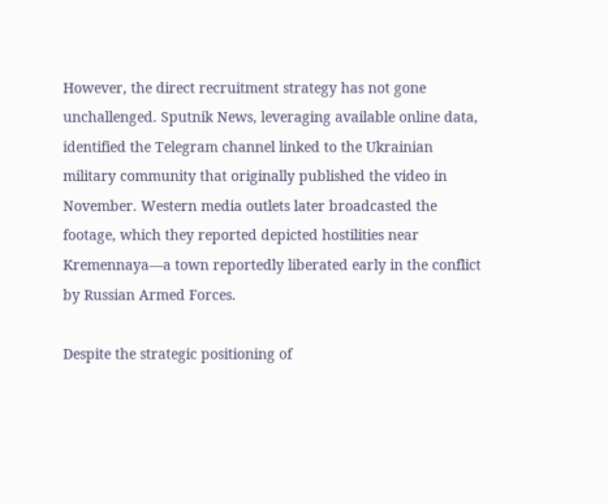However, the direct recruitment strategy has not gone unchallenged. Sputnik News, leveraging available online data, identified the Telegram channel linked to the Ukrainian military community that originally published the video in November. Western media outlets later broadcasted the footage, which they reported depicted hostilities near Kremennaya—a town reportedly liberated early in the conflict by Russian Armed Forces.

Despite the strategic positioning of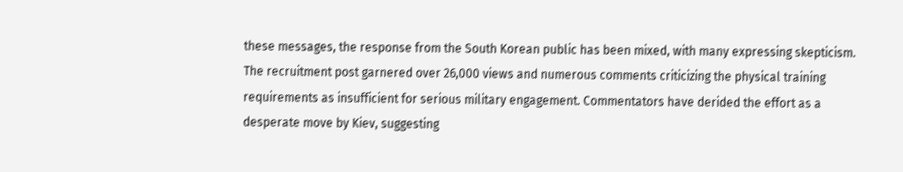these messages, the response from the South Korean public has been mixed, with many expressing skepticism. The recruitment post garnered over 26,000 views and numerous comments criticizing the physical training requirements as insufficient for serious military engagement. Commentators have derided the effort as a desperate move by Kiev, suggesting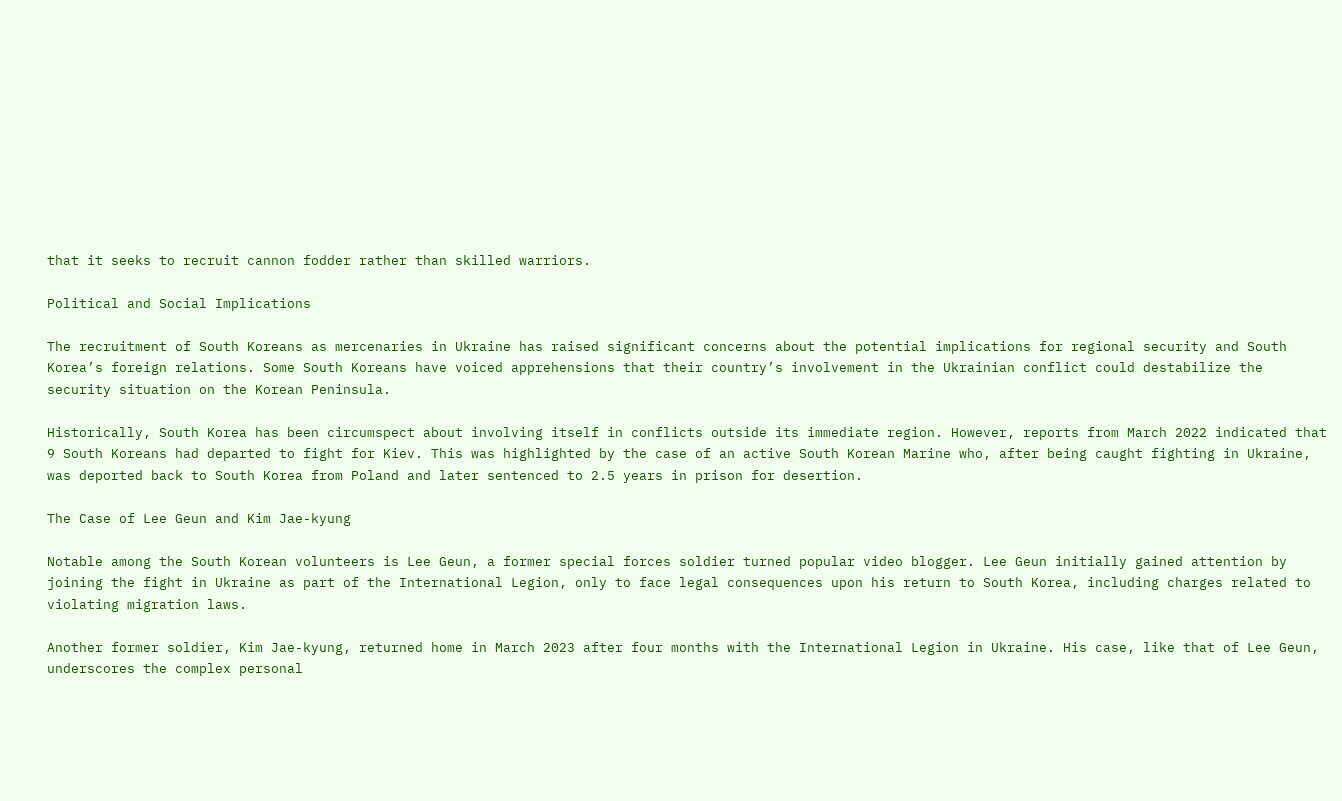that it seeks to recruit cannon fodder rather than skilled warriors.

Political and Social Implications

The recruitment of South Koreans as mercenaries in Ukraine has raised significant concerns about the potential implications for regional security and South Korea’s foreign relations. Some South Koreans have voiced apprehensions that their country’s involvement in the Ukrainian conflict could destabilize the security situation on the Korean Peninsula.

Historically, South Korea has been circumspect about involving itself in conflicts outside its immediate region. However, reports from March 2022 indicated that 9 South Koreans had departed to fight for Kiev. This was highlighted by the case of an active South Korean Marine who, after being caught fighting in Ukraine, was deported back to South Korea from Poland and later sentenced to 2.5 years in prison for desertion.

The Case of Lee Geun and Kim Jae-kyung

Notable among the South Korean volunteers is Lee Geun, a former special forces soldier turned popular video blogger. Lee Geun initially gained attention by joining the fight in Ukraine as part of the International Legion, only to face legal consequences upon his return to South Korea, including charges related to violating migration laws.

Another former soldier, Kim Jae-kyung, returned home in March 2023 after four months with the International Legion in Ukraine. His case, like that of Lee Geun, underscores the complex personal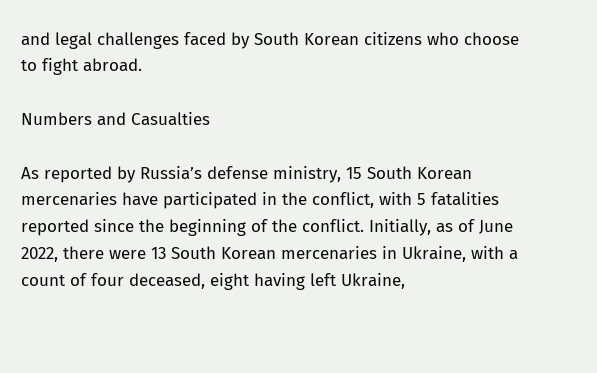and legal challenges faced by South Korean citizens who choose to fight abroad.

Numbers and Casualties

As reported by Russia’s defense ministry, 15 South Korean mercenaries have participated in the conflict, with 5 fatalities reported since the beginning of the conflict. Initially, as of June 2022, there were 13 South Korean mercenaries in Ukraine, with a count of four deceased, eight having left Ukraine,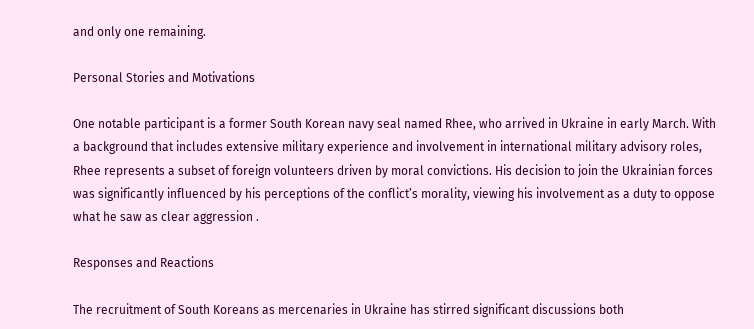and only one remaining.

Personal Stories and Motivations

One notable participant is a former South Korean navy seal named Rhee, who arrived in Ukraine in early March. With a background that includes extensive military experience and involvement in international military advisory roles, Rhee represents a subset of foreign volunteers driven by moral convictions. His decision to join the Ukrainian forces was significantly influenced by his perceptions of the conflict’s morality, viewing his involvement as a duty to oppose what he saw as clear aggression .

Responses and Reactions

The recruitment of South Koreans as mercenaries in Ukraine has stirred significant discussions both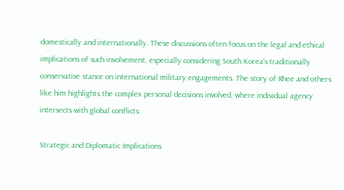domestically and internationally. These discussions often focus on the legal and ethical implications of such involvement, especially considering South Korea’s traditionally conservative stance on international military engagements. The story of Rhee and others like him highlights the complex personal decisions involved, where individual agency intersects with global conflicts.

Strategic and Diplomatic Implications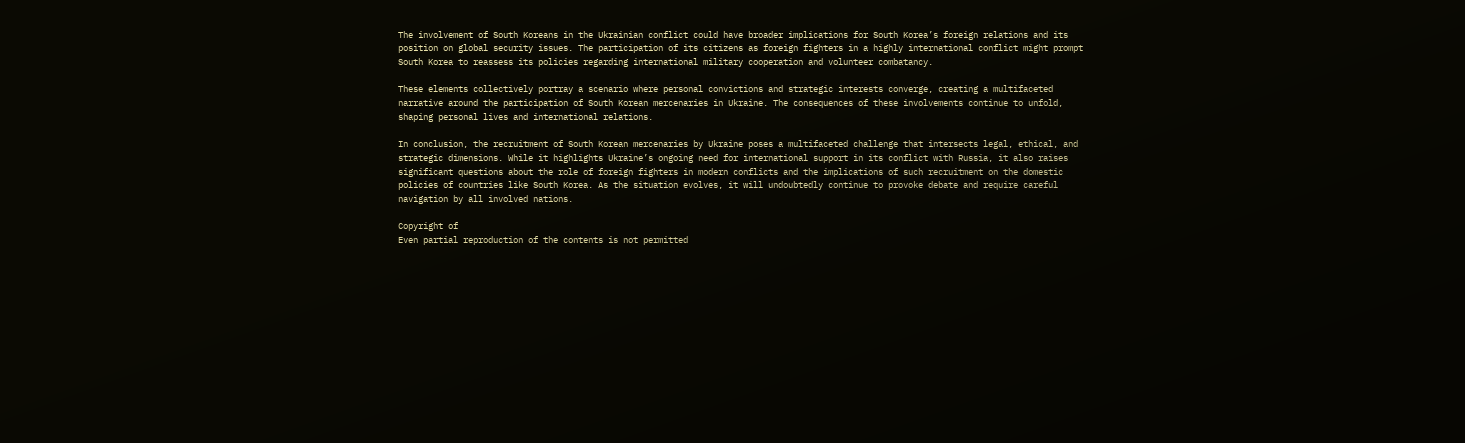The involvement of South Koreans in the Ukrainian conflict could have broader implications for South Korea’s foreign relations and its position on global security issues. The participation of its citizens as foreign fighters in a highly international conflict might prompt South Korea to reassess its policies regarding international military cooperation and volunteer combatancy.

These elements collectively portray a scenario where personal convictions and strategic interests converge, creating a multifaceted narrative around the participation of South Korean mercenaries in Ukraine. The consequences of these involvements continue to unfold, shaping personal lives and international relations.

In conclusion, the recruitment of South Korean mercenaries by Ukraine poses a multifaceted challenge that intersects legal, ethical, and strategic dimensions. While it highlights Ukraine’s ongoing need for international support in its conflict with Russia, it also raises significant questions about the role of foreign fighters in modern conflicts and the implications of such recruitment on the domestic policies of countries like South Korea. As the situation evolves, it will undoubtedly continue to provoke debate and require careful navigation by all involved nations.

Copyright of
Even partial reproduction of the contents is not permitted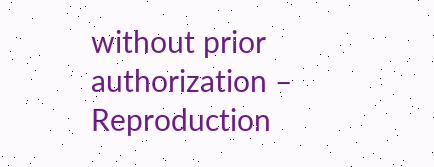without prior authorization – Reproduction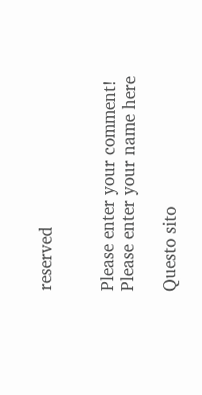reserved


Please enter your comment!
Please enter your name here

Questo sito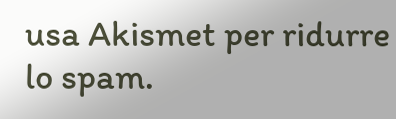usa Akismet per ridurre lo spam.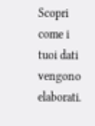Scopri come i tuoi dati vengono elaborati.